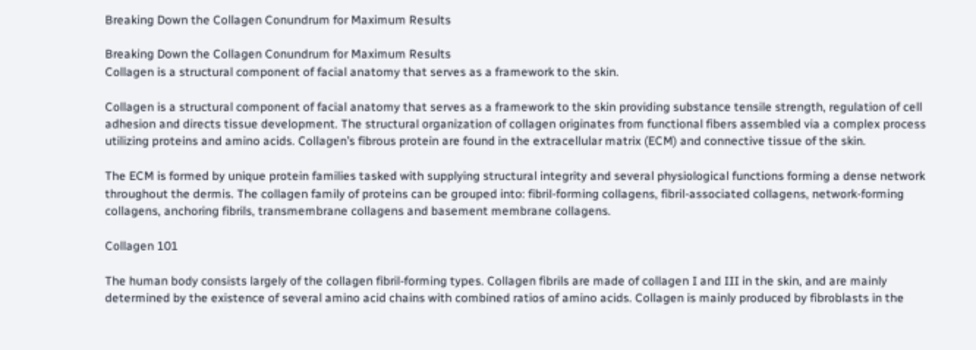Breaking Down the Collagen Conundrum for Maximum Results

Breaking Down the Collagen Conundrum for Maximum Results
Collagen is a structural component of facial anatomy that serves as a framework to the skin.

Collagen is a structural component of facial anatomy that serves as a framework to the skin providing substance tensile strength, regulation of cell adhesion and directs tissue development. The structural organization of collagen originates from functional fibers assembled via a complex process utilizing proteins and amino acids. Collagen’s fibrous protein are found in the extracellular matrix (ECM) and connective tissue of the skin.

The ECM is formed by unique protein families tasked with supplying structural integrity and several physiological functions forming a dense network throughout the dermis. The collagen family of proteins can be grouped into: fibril-forming collagens, fibril-associated collagens, network-forming collagens, anchoring fibrils, transmembrane collagens and basement membrane collagens.

Collagen 101

The human body consists largely of the collagen fibril-forming types. Collagen fibrils are made of collagen I and III in the skin, and are mainly determined by the existence of several amino acid chains with combined ratios of amino acids. Collagen is mainly produced by fibroblasts in the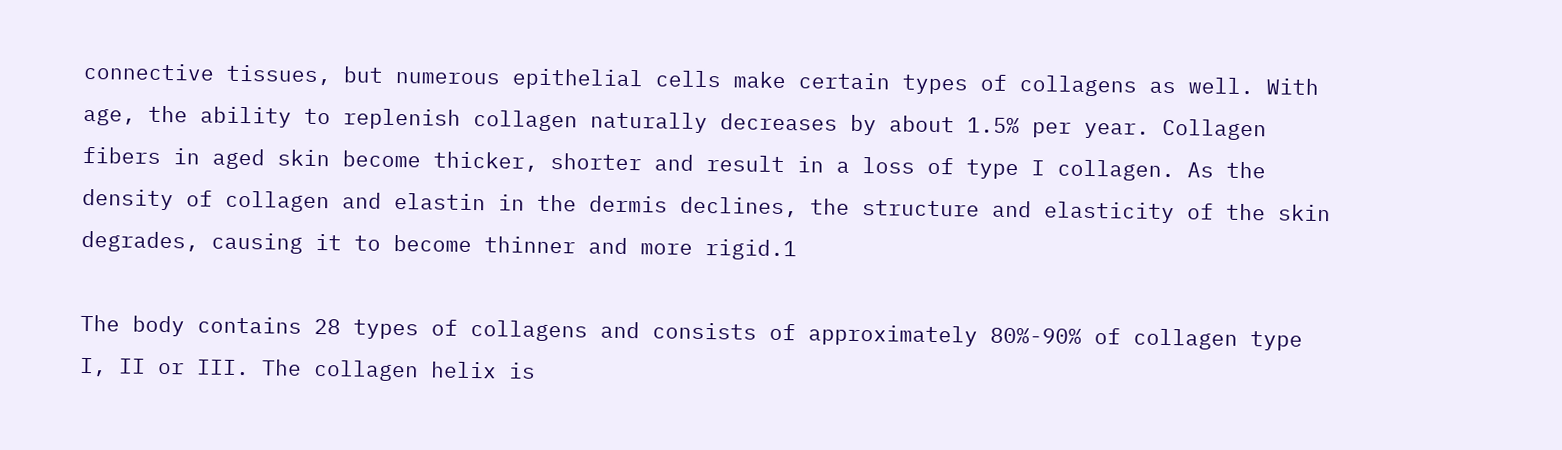connective tissues, but numerous epithelial cells make certain types of collagens as well. With age, the ability to replenish collagen naturally decreases by about 1.5% per year. Collagen fibers in aged skin become thicker, shorter and result in a loss of type I collagen. As the density of collagen and elastin in the dermis declines, the structure and elasticity of the skin degrades, causing it to become thinner and more rigid.1

The body contains 28 types of collagens and consists of approximately 80%-90% of collagen type I, II or III. The collagen helix is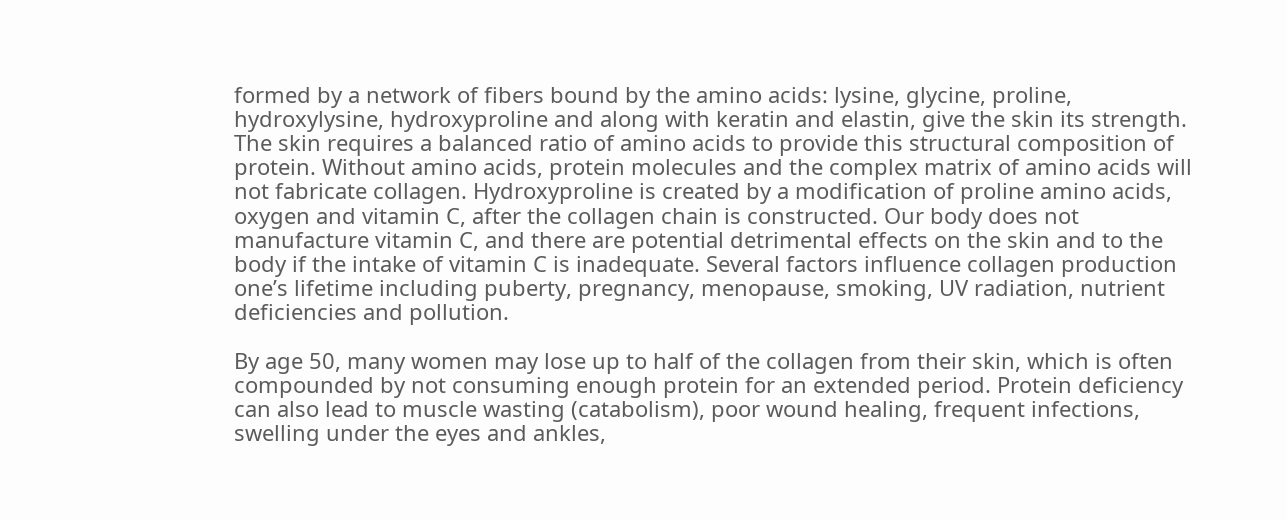formed by a network of fibers bound by the amino acids: lysine, glycine, proline, hydroxylysine, hydroxyproline and along with keratin and elastin, give the skin its strength. The skin requires a balanced ratio of amino acids to provide this structural composition of protein. Without amino acids, protein molecules and the complex matrix of amino acids will not fabricate collagen. Hydroxyproline is created by a modification of proline amino acids, oxygen and vitamin C, after the collagen chain is constructed. Our body does not manufacture vitamin C, and there are potential detrimental effects on the skin and to the body if the intake of vitamin C is inadequate. Several factors influence collagen production one’s lifetime including puberty, pregnancy, menopause, smoking, UV radiation, nutrient deficiencies and pollution.

By age 50, many women may lose up to half of the collagen from their skin, which is often compounded by not consuming enough protein for an extended period. Protein deficiency can also lead to muscle wasting (catabolism), poor wound healing, frequent infections, swelling under the eyes and ankles,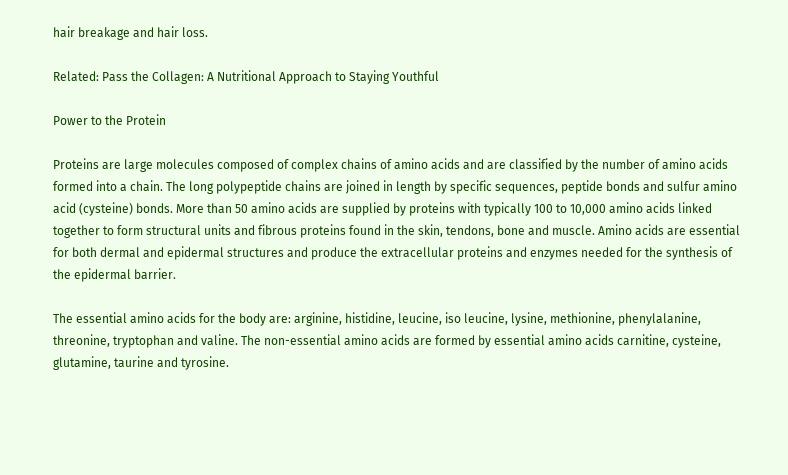hair breakage and hair loss.

Related: Pass the Collagen: A Nutritional Approach to Staying Youthful

Power to the Protein

Proteins are large molecules composed of complex chains of amino acids and are classified by the number of amino acids formed into a chain. The long polypeptide chains are joined in length by specific sequences, peptide bonds and sulfur amino acid (cysteine) bonds. More than 50 amino acids are supplied by proteins with typically 100 to 10,000 amino acids linked together to form structural units and fibrous proteins found in the skin, tendons, bone and muscle. Amino acids are essential for both dermal and epidermal structures and produce the extracellular proteins and enzymes needed for the synthesis of the epidermal barrier.

The essential amino acids for the body are: arginine, histidine, leucine, iso leucine, lysine, methionine, phenylalanine, threonine, tryptophan and valine. The non-essential amino acids are formed by essential amino acids carnitine, cysteine, glutamine, taurine and tyrosine.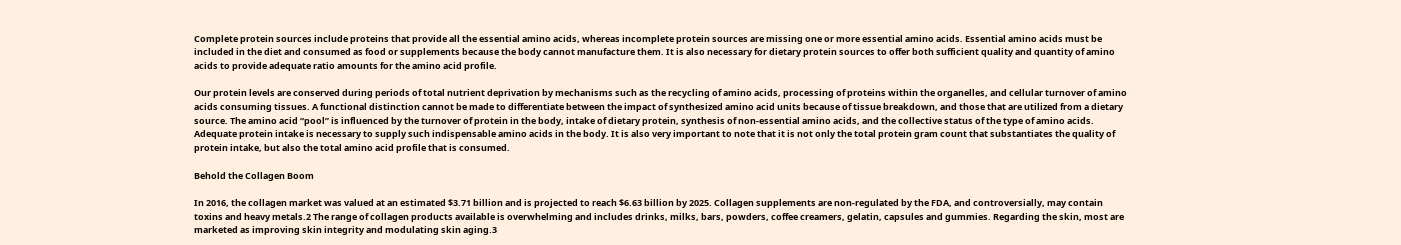Complete protein sources include proteins that provide all the essential amino acids, whereas incomplete protein sources are missing one or more essential amino acids. Essential amino acids must be included in the diet and consumed as food or supplements because the body cannot manufacture them. It is also necessary for dietary protein sources to offer both sufficient quality and quantity of amino acids to provide adequate ratio amounts for the amino acid profile.

Our protein levels are conserved during periods of total nutrient deprivation by mechanisms such as the recycling of amino acids, processing of proteins within the organelles, and cellular turnover of amino acids consuming tissues. A functional distinction cannot be made to differentiate between the impact of synthesized amino acid units because of tissue breakdown, and those that are utilized from a dietary source. The amino acid “pool” is influenced by the turnover of protein in the body, intake of dietary protein, synthesis of non-essential amino acids, and the collective status of the type of amino acids. Adequate protein intake is necessary to supply such indispensable amino acids in the body. It is also very important to note that it is not only the total protein gram count that substantiates the quality of protein intake, but also the total amino acid profile that is consumed.

Behold the Collagen Boom

In 2016, the collagen market was valued at an estimated $3.71 billion and is projected to reach $6.63 billion by 2025. Collagen supplements are non-regulated by the FDA, and controversially, may contain toxins and heavy metals.2 The range of collagen products available is overwhelming and includes drinks, milks, bars, powders, coffee creamers, gelatin, capsules and gummies. Regarding the skin, most are marketed as improving skin integrity and modulating skin aging.3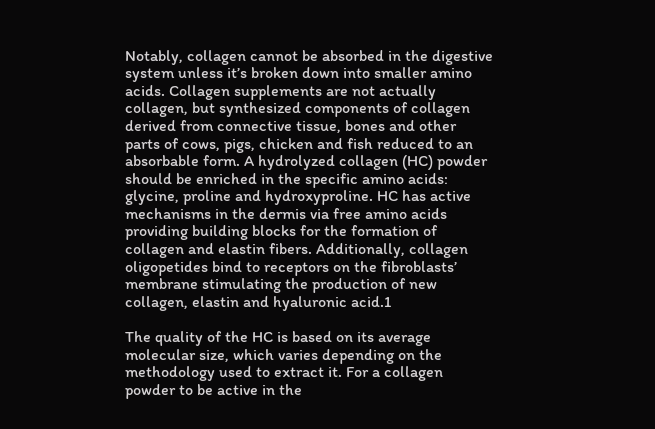Notably, collagen cannot be absorbed in the digestive system unless it’s broken down into smaller amino acids. Collagen supplements are not actually collagen, but synthesized components of collagen derived from connective tissue, bones and other parts of cows, pigs, chicken and fish reduced to an absorbable form. A hydrolyzed collagen (HC) powder should be enriched in the specific amino acids: glycine, proline and hydroxyproline. HC has active mechanisms in the dermis via free amino acids providing building blocks for the formation of collagen and elastin fibers. Additionally, collagen oligopetides bind to receptors on the fibroblasts’ membrane stimulating the production of new collagen, elastin and hyaluronic acid.1

The quality of the HC is based on its average molecular size, which varies depending on the methodology used to extract it. For a collagen powder to be active in the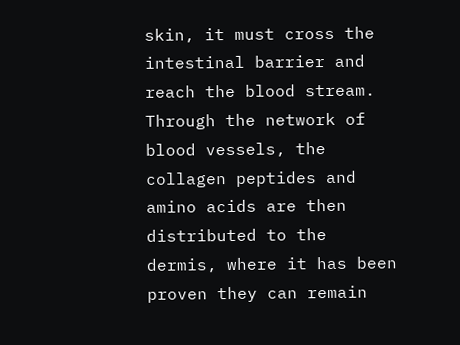skin, it must cross the intestinal barrier and reach the blood stream. Through the network of blood vessels, the collagen peptides and amino acids are then distributed to the dermis, where it has been proven they can remain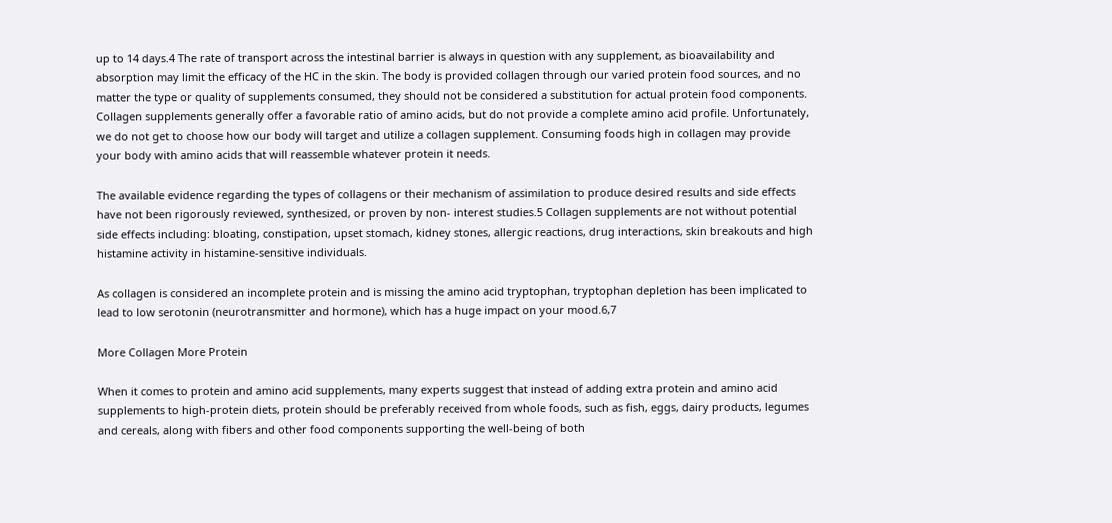up to 14 days.4 The rate of transport across the intestinal barrier is always in question with any supplement, as bioavailability and absorption may limit the efficacy of the HC in the skin. The body is provided collagen through our varied protein food sources, and no matter the type or quality of supplements consumed, they should not be considered a substitution for actual protein food components. Collagen supplements generally offer a favorable ratio of amino acids, but do not provide a complete amino acid profile. Unfortunately, we do not get to choose how our body will target and utilize a collagen supplement. Consuming foods high in collagen may provide your body with amino acids that will reassemble whatever protein it needs.

The available evidence regarding the types of collagens or their mechanism of assimilation to produce desired results and side effects have not been rigorously reviewed, synthesized, or proven by non- interest studies.5 Collagen supplements are not without potential side effects including: bloating, constipation, upset stomach, kidney stones, allergic reactions, drug interactions, skin breakouts and high histamine activity in histamine-sensitive individuals.

As collagen is considered an incomplete protein and is missing the amino acid tryptophan, tryptophan depletion has been implicated to lead to low serotonin (neurotransmitter and hormone), which has a huge impact on your mood.6,7

More Collagen More Protein

When it comes to protein and amino acid supplements, many experts suggest that instead of adding extra protein and amino acid supplements to high-protein diets, protein should be preferably received from whole foods, such as fish, eggs, dairy products, legumes and cereals, along with fibers and other food components supporting the well-being of both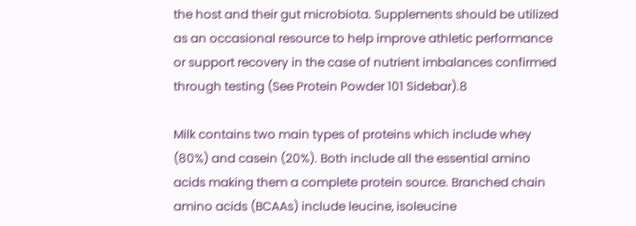the host and their gut microbiota. Supplements should be utilized as an occasional resource to help improve athletic performance or support recovery in the case of nutrient imbalances confirmed through testing (See Protein Powder 101 Sidebar).8

Milk contains two main types of proteins which include whey (80%) and casein (20%). Both include all the essential amino acids making them a complete protein source. Branched chain amino acids (BCAAs) include leucine, isoleucine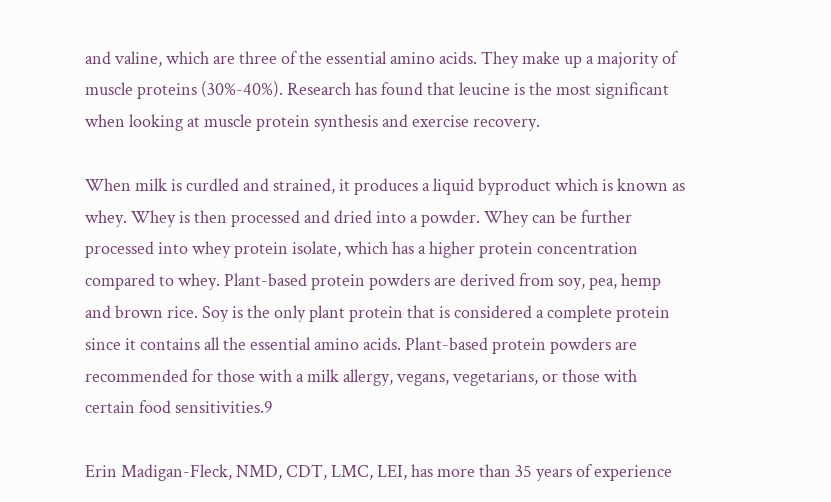and valine, which are three of the essential amino acids. They make up a majority of muscle proteins (30%-40%). Research has found that leucine is the most significant when looking at muscle protein synthesis and exercise recovery.

When milk is curdled and strained, it produces a liquid byproduct which is known as whey. Whey is then processed and dried into a powder. Whey can be further processed into whey protein isolate, which has a higher protein concentration compared to whey. Plant-based protein powders are derived from soy, pea, hemp and brown rice. Soy is the only plant protein that is considered a complete protein since it contains all the essential amino acids. Plant-based protein powders are recommended for those with a milk allergy, vegans, vegetarians, or those with certain food sensitivities.9

Erin Madigan-Fleck, NMD, CDT, LMC, LEI, has more than 35 years of experience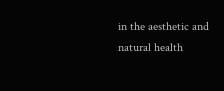in the aesthetic and natural health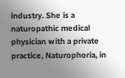industry. She is a naturopathic medical physician with a private practice, Naturophoria, in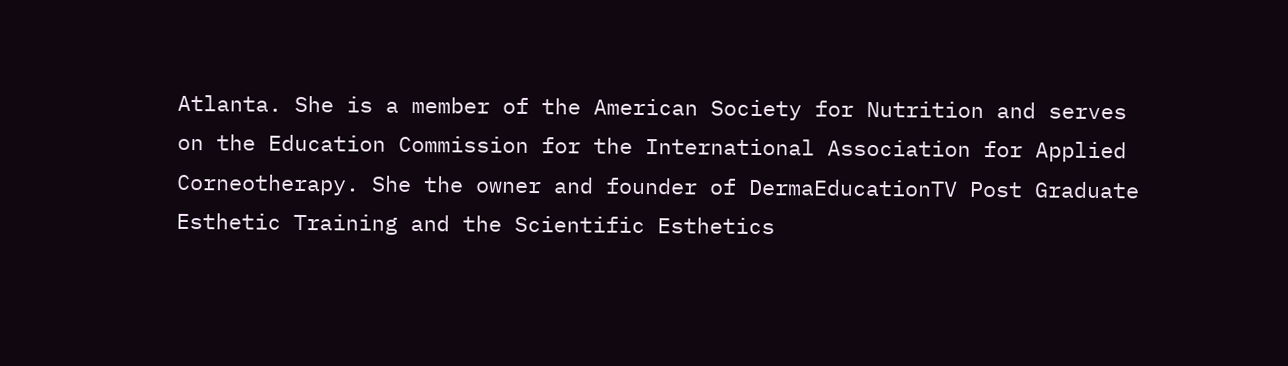Atlanta. She is a member of the American Society for Nutrition and serves on the Education Commission for the International Association for Applied Corneotherapy. She the owner and founder of DermaEducationTV Post Graduate Esthetic Training and the Scientific Esthetics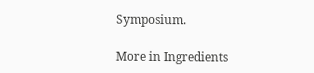Symposium.

More in Ingredients